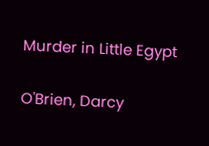Murder in Little Egypt

O'Brien, Darcy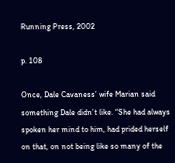Running Press, 2002

p. 108

Once, Dale Cavaness’ wife Marian said something Dale didn’t like. “She had always spoken her mind to him, had prided herself on that, on not being like so many of the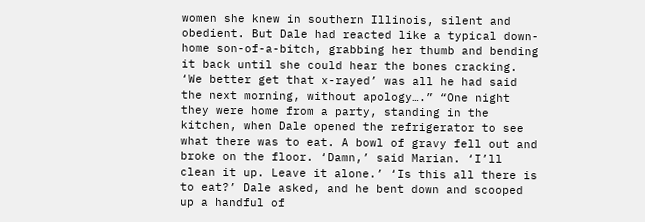women she knew in southern Illinois, silent and obedient. But Dale had reacted like a typical down-home son-of-a-bitch, grabbing her thumb and bending it back until she could hear the bones cracking. ‘We better get that x-rayed’ was all he had said the next morning, without apology….” “One night they were home from a party, standing in the kitchen, when Dale opened the refrigerator to see what there was to eat. A bowl of gravy fell out and broke on the floor. ‘Damn,’ said Marian. ‘I’ll clean it up. Leave it alone.’ ‘Is this all there is to eat?’ Dale asked, and he bent down and scooped up a handful of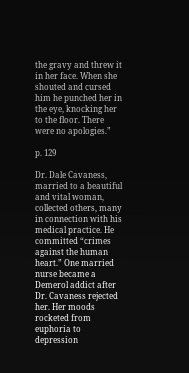the gravy and threw it in her face. When she shouted and cursed him he punched her in the eye, knocking her to the floor. There were no apologies.”

p. 129

Dr. Dale Cavaness, married to a beautiful and vital woman, collected others, many in connection with his medical practice. He committed “crimes against the human heart.” One married nurse became a Demerol addict after Dr. Cavaness rejected her. Her moods rocketed from euphoria to depression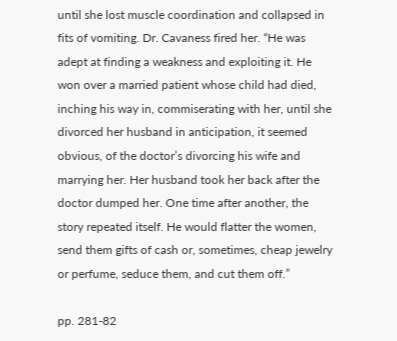until she lost muscle coordination and collapsed in fits of vomiting. Dr. Cavaness fired her. “He was adept at finding a weakness and exploiting it. He won over a married patient whose child had died, inching his way in, commiserating with her, until she divorced her husband in anticipation, it seemed obvious, of the doctor’s divorcing his wife and marrying her. Her husband took her back after the doctor dumped her. One time after another, the story repeated itself. He would flatter the women, send them gifts of cash or, sometimes, cheap jewelry or perfume, seduce them, and cut them off.”

pp. 281-82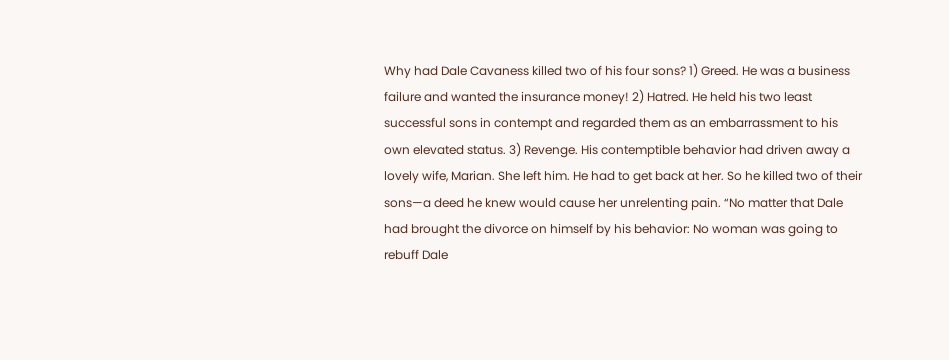Why had Dale Cavaness killed two of his four sons? 1) Greed. He was a business failure and wanted the insurance money! 2) Hatred. He held his two least successful sons in contempt and regarded them as an embarrassment to his own elevated status. 3) Revenge. His contemptible behavior had driven away a lovely wife, Marian. She left him. He had to get back at her. So he killed two of their sons—a deed he knew would cause her unrelenting pain. “No matter that Dale had brought the divorce on himself by his behavior: No woman was going to rebuff Dale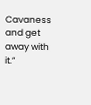Cavaness and get away with it.”